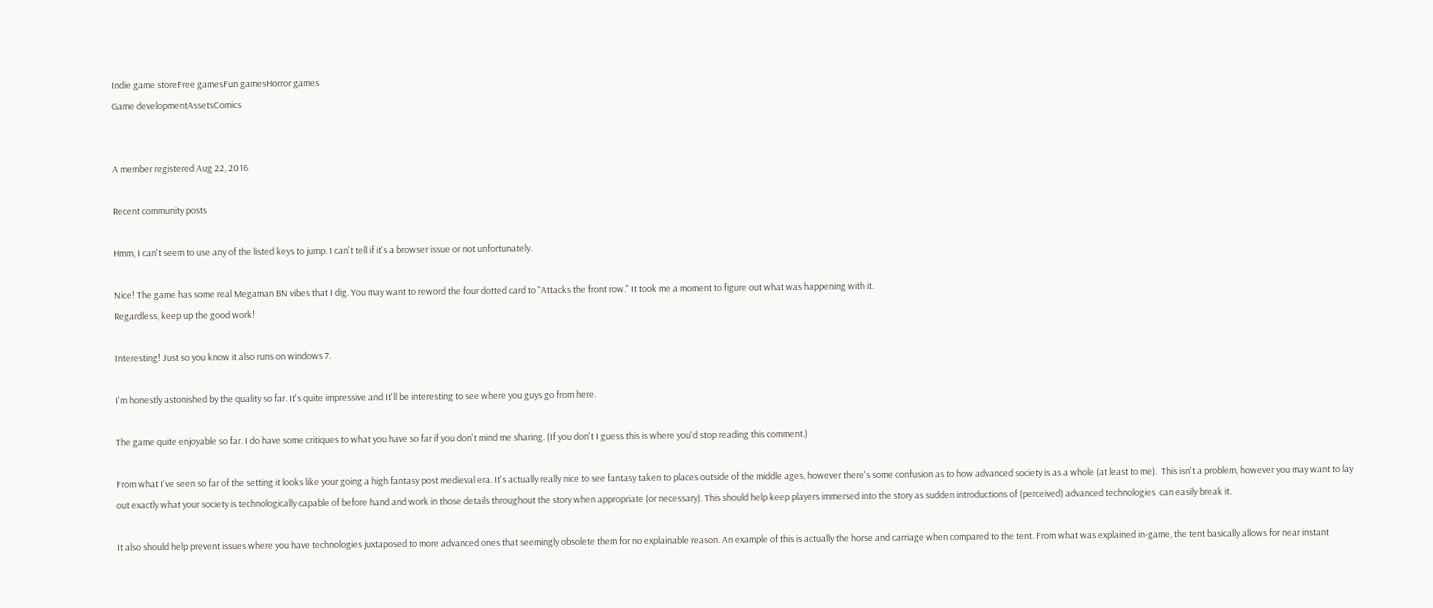Indie game storeFree gamesFun gamesHorror games
Game developmentAssetsComics


A member registered Aug 22, 2016

Recent community posts

Hmm, I can't seem to use any of the listed keys to jump. I can't tell if it's a browser issue or not unfortunately.

Nice! The game has some real Megaman BN vibes that I dig. You may want to reword the four dotted card to "Attacks the front row." It took me a moment to figure out what was happening with it.
Regardless, keep up the good work!

Interesting! Just so you know it also runs on windows 7.

I'm honestly astonished by the quality so far. It's quite impressive and It'll be interesting to see where you guys go from here.

The game quite enjoyable so far. I do have some critiques to what you have so far if you don't mind me sharing. (If you don't I guess this is where you'd stop reading this comment.)

From what I've seen so far of the setting it looks like your going a high fantasy post medieval era. It's actually really nice to see fantasy taken to places outside of the middle ages, however there's some confusion as to how advanced society is as a whole (at least to me).  This isn't a problem, however you may want to lay out exactly what your society is technologically capable of before hand and work in those details throughout the story when appropriate (or necessary). This should help keep players immersed into the story as sudden introductions of (perceived) advanced technologies  can easily break it.

It also should help prevent issues where you have technologies juxtaposed to more advanced ones that seemingly obsolete them for no explainable reason. An example of this is actually the horse and carriage when compared to the tent. From what was explained in-game, the tent basically allows for near instant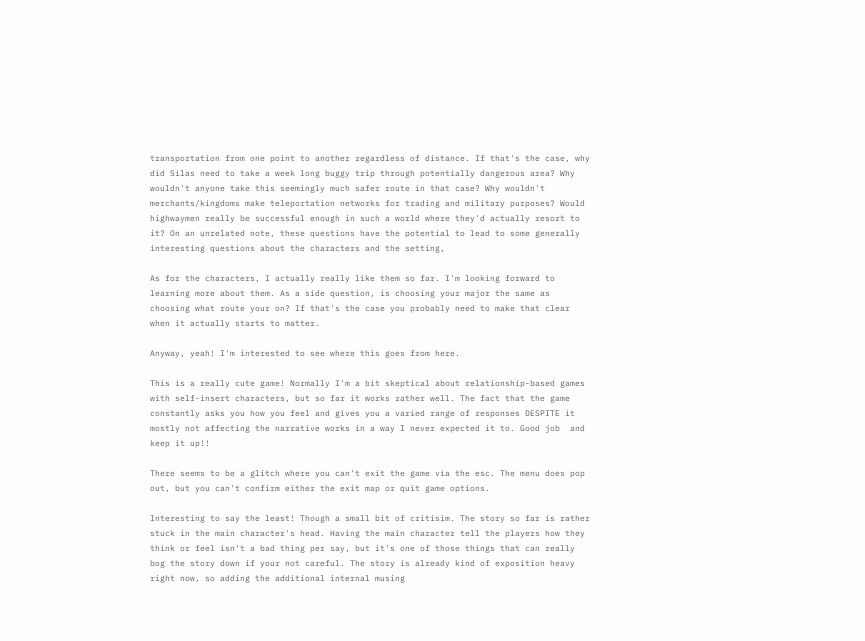transportation from one point to another regardless of distance. If that's the case, why did Silas need to take a week long buggy trip through potentially dangerous area? Why wouldn't anyone take this seemingly much safer route in that case? Why wouldn't merchants/kingdoms make teleportation networks for trading and military purposes? Would highwaymen really be successful enough in such a world where they'd actually resort to it? On an unrelated note, these questions have the potential to lead to some generally interesting questions about the characters and the setting,

As for the characters, I actually really like them so far. I'm looking forward to learning more about them. As a side question, is choosing your major the same as choosing what route your on? If that's the case you probably need to make that clear when it actually starts to matter.

Anyway, yeah! I'm interested to see where this goes from here.

This is a really cute game! Normally I'm a bit skeptical about relationship-based games with self-insert characters, but so far it works rather well. The fact that the game constantly asks you how you feel and gives you a varied range of responses DESPITE it mostly not affecting the narrative works in a way I never expected it to. Good job  and keep it up!!

There seems to be a glitch where you can't exit the game via the esc. The menu does pop out, but you can't confirm either the exit map or quit game options.

Interesting to say the least! Though a small bit of critisim. The story so far is rather stuck in the main character's head. Having the main character tell the players how they think or feel isn't a bad thing per say, but it's one of those things that can really bog the story down if your not careful. The story is already kind of exposition heavy right now, so adding the additional internal musing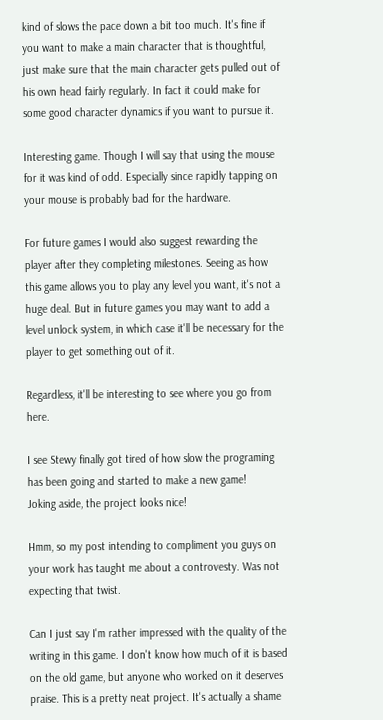kind of slows the pace down a bit too much. It's fine if you want to make a main character that is thoughtful, just make sure that the main character gets pulled out of his own head fairly regularly. In fact it could make for some good character dynamics if you want to pursue it.

Interesting game. Though I will say that using the mouse for it was kind of odd. Especially since rapidly tapping on your mouse is probably bad for the hardware.

For future games I would also suggest rewarding the player after they completing milestones. Seeing as how this game allows you to play any level you want, it's not a huge deal. But in future games you may want to add a level unlock system, in which case it'll be necessary for the player to get something out of it.

Regardless, it'll be interesting to see where you go from here.

I see Stewy finally got tired of how slow the programing has been going and started to make a new game!
Joking aside, the project looks nice!

Hmm, so my post intending to compliment you guys on your work has taught me about a controvesty. Was not expecting that twist.

Can I just say I'm rather impressed with the quality of the writing in this game. I don't know how much of it is based on the old game, but anyone who worked on it deserves praise. This is a pretty neat project. It's actually a shame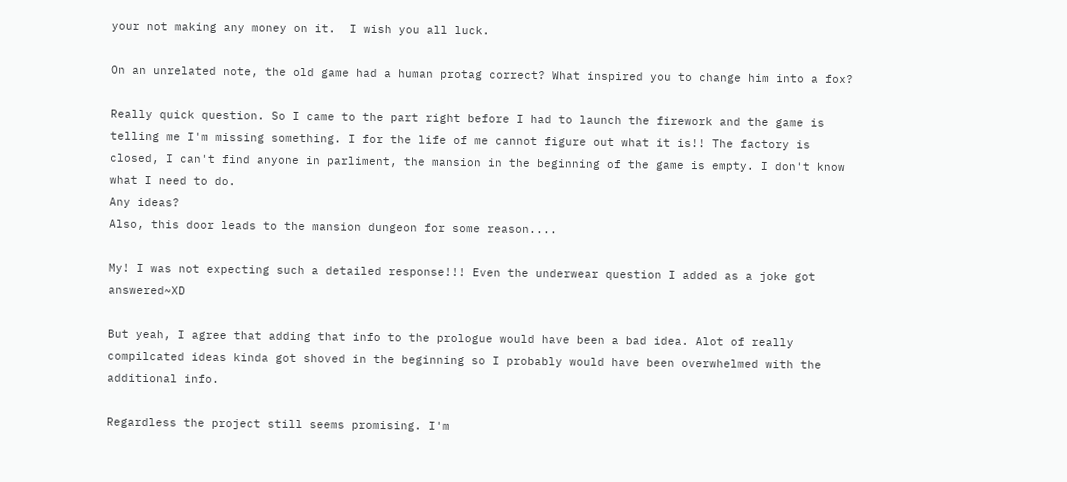your not making any money on it.  I wish you all luck.

On an unrelated note, the old game had a human protag correct? What inspired you to change him into a fox?

Really quick question. So I came to the part right before I had to launch the firework and the game is telling me I'm missing something. I for the life of me cannot figure out what it is!! The factory is closed, I can't find anyone in parliment, the mansion in the beginning of the game is empty. I don't know what I need to do.
Any ideas?
Also, this door leads to the mansion dungeon for some reason....

My! I was not expecting such a detailed response!!! Even the underwear question I added as a joke got answered~XD

But yeah, I agree that adding that info to the prologue would have been a bad idea. Alot of really compilcated ideas kinda got shoved in the beginning so I probably would have been overwhelmed with the additional info.

Regardless the project still seems promising. I'm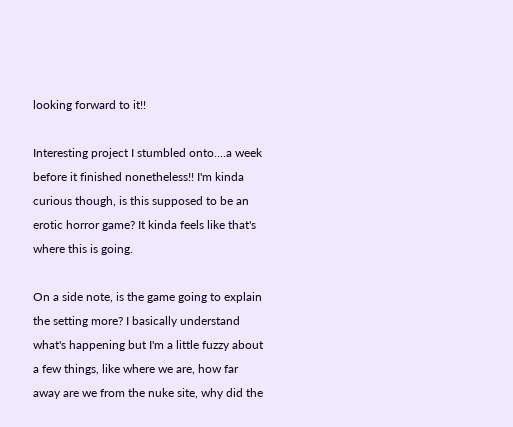looking forward to it!!

Interesting project I stumbled onto....a week before it finished nonetheless!! I'm kinda curious though, is this supposed to be an erotic horror game? It kinda feels like that's where this is going.

On a side note, is the game going to explain the setting more? I basically understand what's happening but I'm a little fuzzy about a few things, like where we are, how far away are we from the nuke site, why did the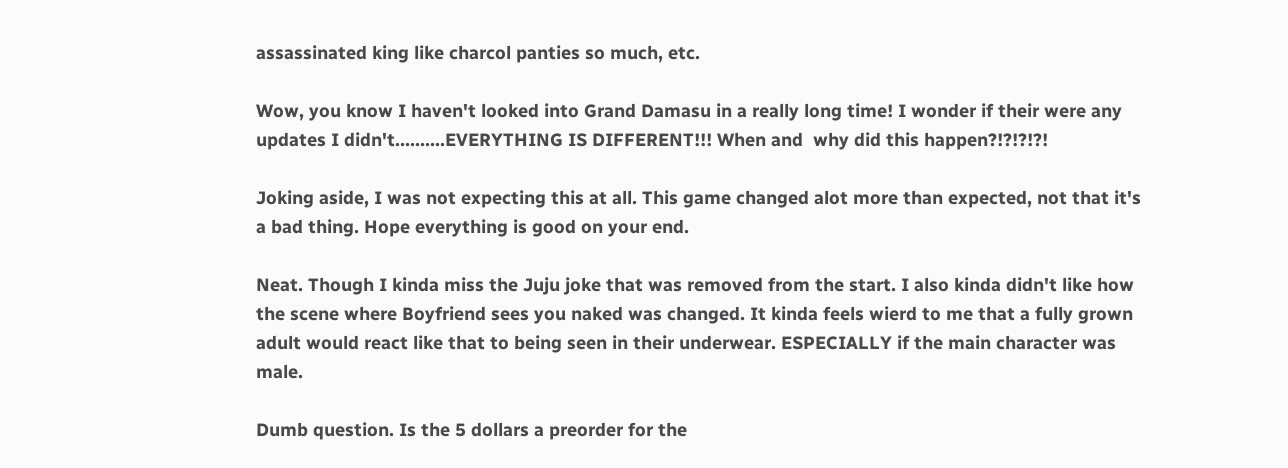assassinated king like charcol panties so much, etc.

Wow, you know I haven't looked into Grand Damasu in a really long time! I wonder if their were any updates I didn't..........EVERYTHING IS DIFFERENT!!! When and  why did this happen?!?!?!?!

Joking aside, I was not expecting this at all. This game changed alot more than expected, not that it's a bad thing. Hope everything is good on your end.

Neat. Though I kinda miss the Juju joke that was removed from the start. I also kinda didn't like how the scene where Boyfriend sees you naked was changed. It kinda feels wierd to me that a fully grown adult would react like that to being seen in their underwear. ESPECIALLY if the main character was male.

Dumb question. Is the 5 dollars a preorder for the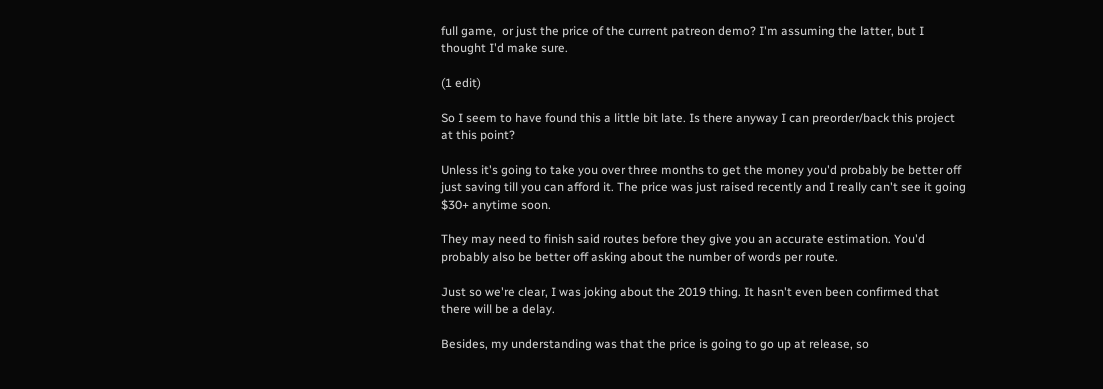full game,  or just the price of the current patreon demo? I'm assuming the latter, but I thought I'd make sure.

(1 edit)

So I seem to have found this a little bit late. Is there anyway I can preorder/back this project at this point?

Unless it's going to take you over three months to get the money you'd probably be better off just saving till you can afford it. The price was just raised recently and I really can't see it going $30+ anytime soon.

They may need to finish said routes before they give you an accurate estimation. You'd probably also be better off asking about the number of words per route.

Just so we're clear, I was joking about the 2019 thing. It hasn't even been confirmed that there will be a delay.

Besides, my understanding was that the price is going to go up at release, so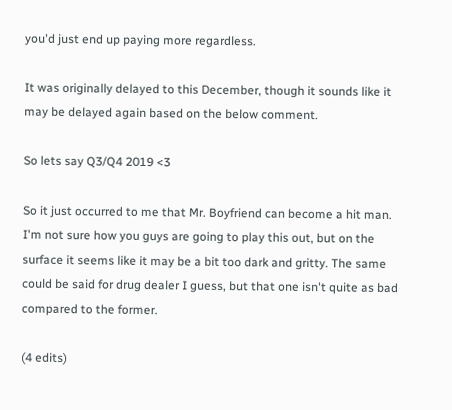you'd just end up paying more regardless.

It was originally delayed to this December, though it sounds like it may be delayed again based on the below comment.

So lets say Q3/Q4 2019 <3

So it just occurred to me that Mr. Boyfriend can become a hit man. I'm not sure how you guys are going to play this out, but on the surface it seems like it may be a bit too dark and gritty. The same could be said for drug dealer I guess, but that one isn't quite as bad compared to the former.

(4 edits)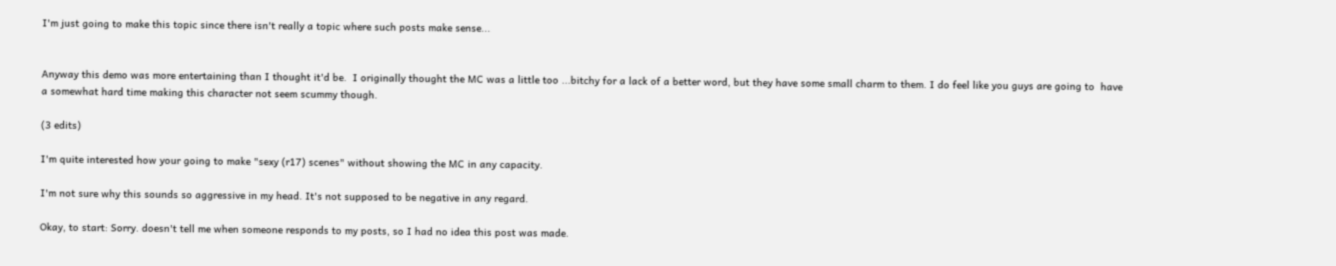I'm just going to make this topic since there isn't really a topic where such posts make sense...


Anyway this demo was more entertaining than I thought it'd be.  I originally thought the MC was a little too ...bitchy for a lack of a better word, but they have some small charm to them. I do feel like you guys are going to  have a somewhat hard time making this character not seem scummy though.

(3 edits)

I'm quite interested how your going to make "sexy (r17) scenes" without showing the MC in any capacity.

I'm not sure why this sounds so aggressive in my head. It's not supposed to be negative in any regard.

Okay, to start: Sorry. doesn't tell me when someone responds to my posts, so I had no idea this post was made.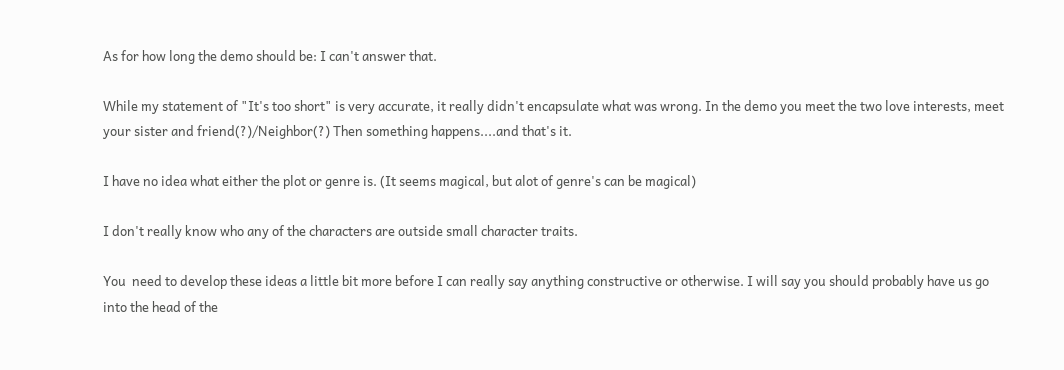As for how long the demo should be: I can't answer that.

While my statement of "It's too short" is very accurate, it really didn't encapsulate what was wrong. In the demo you meet the two love interests, meet your sister and friend(?)/Neighbor(?) Then something happens....and that's it.

I have no idea what either the plot or genre is. (It seems magical, but alot of genre's can be magical)

I don't really know who any of the characters are outside small character traits.

You  need to develop these ideas a little bit more before I can really say anything constructive or otherwise. I will say you should probably have us go into the head of the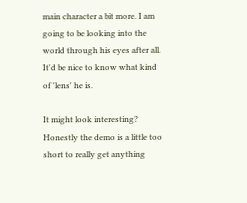main character a bit more. I am going to be looking into the world through his eyes after all. It'd be nice to know what kind of 'lens' he is.

It might look interesting? Honestly the demo is a little too short to really get anything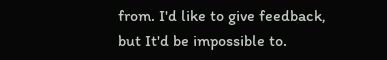from. I'd like to give feedback, but It'd be impossible to.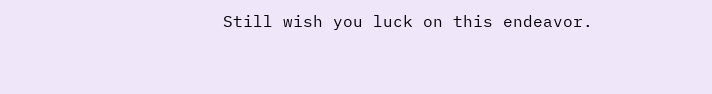Still wish you luck on this endeavor.